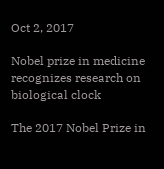Oct 2, 2017

Nobel prize in medicine recognizes research on biological clock

The 2017 Nobel Prize in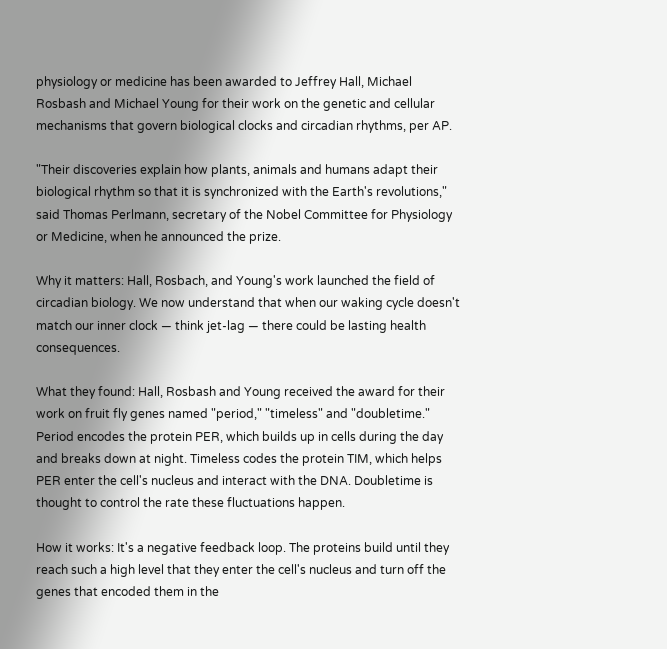physiology or medicine has been awarded to Jeffrey Hall, Michael Rosbash and Michael Young for their work on the genetic and cellular mechanisms that govern biological clocks and circadian rhythms, per AP.

"Their discoveries explain how plants, animals and humans adapt their biological rhythm so that it is synchronized with the Earth's revolutions," said Thomas Perlmann, secretary of the Nobel Committee for Physiology or Medicine, when he announced the prize.

Why it matters: Hall, Rosbach, and Young's work launched the field of circadian biology. We now understand that when our waking cycle doesn't match our inner clock — think jet-lag — there could be lasting health consequences.

What they found: Hall, Rosbash and Young received the award for their work on fruit fly genes named "period," "timeless" and "doubletime." Period encodes the protein PER, which builds up in cells during the day and breaks down at night. Timeless codes the protein TIM, which helps PER enter the cell's nucleus and interact with the DNA. Doubletime is thought to control the rate these fluctuations happen.

How it works: It's a negative feedback loop. The proteins build until they reach such a high level that they enter the cell's nucleus and turn off the genes that encoded them in the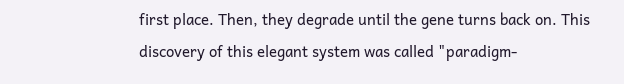first place. Then, they degrade until the gene turns back on. This discovery of this elegant system was called "paradigm-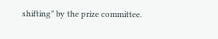shifting" by the prize committee.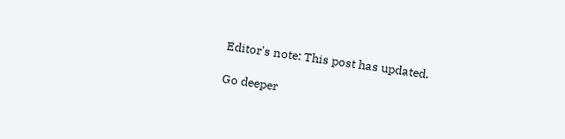Editor's note: This post has updated.

Go deeper